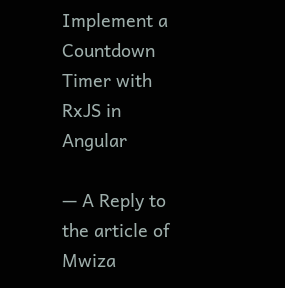Implement a Countdown Timer with RxJS in Angular

— A Reply to the article of Mwiza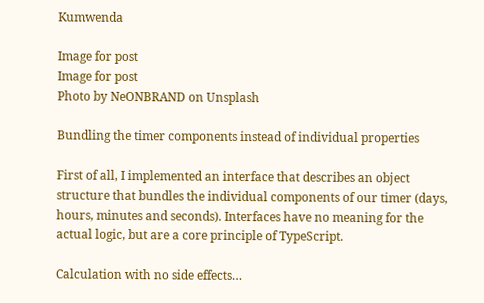Kumwenda

Image for post
Image for post
Photo by NeONBRAND on Unsplash

Bundling the timer components instead of individual properties

First of all, I implemented an interface that describes an object structure that bundles the individual components of our timer (days, hours, minutes and seconds). Interfaces have no meaning for the actual logic, but are a core principle of TypeScript.

Calculation with no side effects…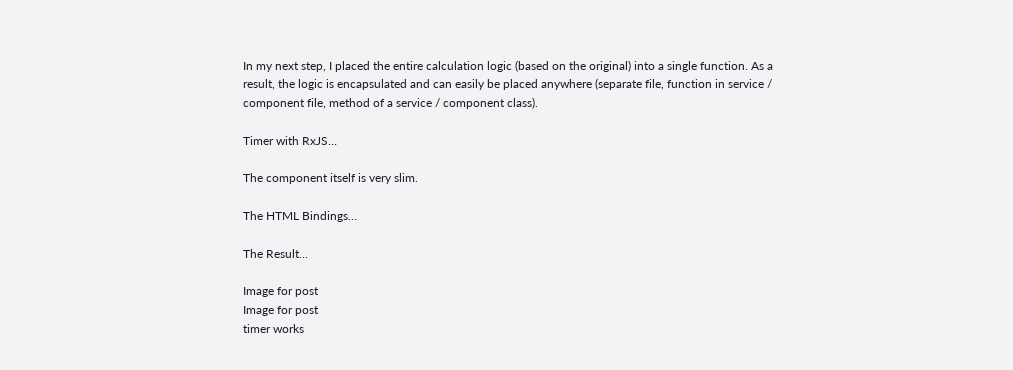In my next step, I placed the entire calculation logic (based on the original) into a single function. As a result, the logic is encapsulated and can easily be placed anywhere (separate file, function in service / component file, method of a service / component class).

Timer with RxJS…

The component itself is very slim.

The HTML Bindings…

The Result…

Image for post
Image for post
timer works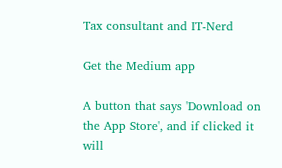Tax consultant and IT-Nerd

Get the Medium app

A button that says 'Download on the App Store', and if clicked it will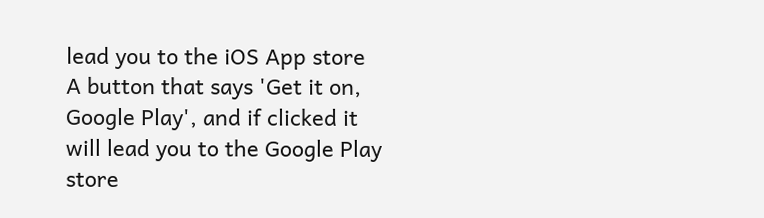lead you to the iOS App store
A button that says 'Get it on, Google Play', and if clicked it will lead you to the Google Play store